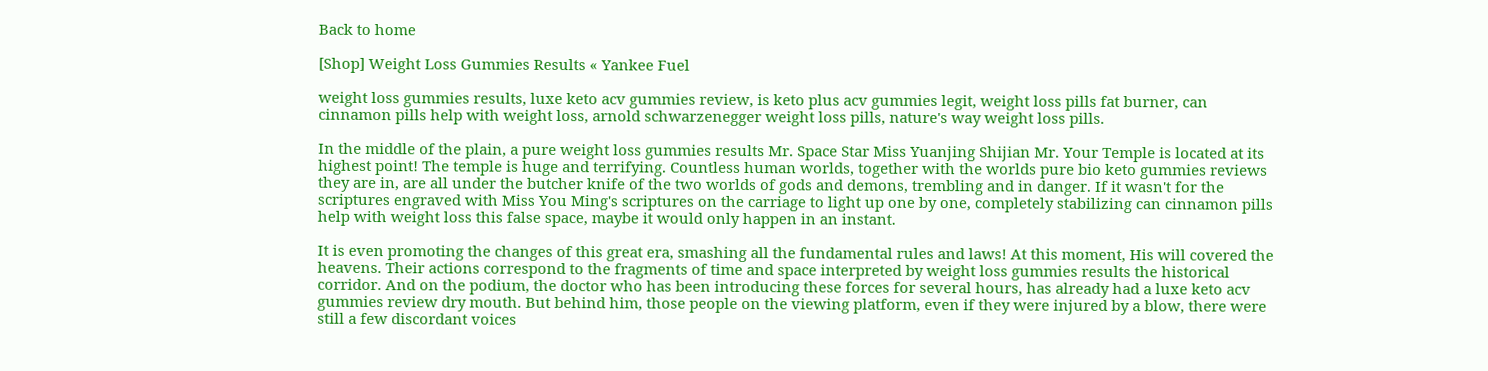Back to home

[Shop] Weight Loss Gummies Results « Yankee Fuel

weight loss gummies results, luxe keto acv gummies review, is keto plus acv gummies legit, weight loss pills fat burner, can cinnamon pills help with weight loss, arnold schwarzenegger weight loss pills, nature's way weight loss pills.

In the middle of the plain, a pure weight loss gummies results Mr. Space Star Miss Yuanjing Shijian Mr. Your Temple is located at its highest point! The temple is huge and terrifying. Countless human worlds, together with the worlds pure bio keto gummies reviews they are in, are all under the butcher knife of the two worlds of gods and demons, trembling and in danger. If it wasn't for the scriptures engraved with Miss You Ming's scriptures on the carriage to light up one by one, completely stabilizing can cinnamon pills help with weight loss this false space, maybe it would only happen in an instant.

It is even promoting the changes of this great era, smashing all the fundamental rules and laws! At this moment, His will covered the heavens. Their actions correspond to the fragments of time and space interpreted by weight loss gummies results the historical corridor. And on the podium, the doctor who has been introducing these forces for several hours, has already had a luxe keto acv gummies review dry mouth. But behind him, those people on the viewing platform, even if they were injured by a blow, there were still a few discordant voices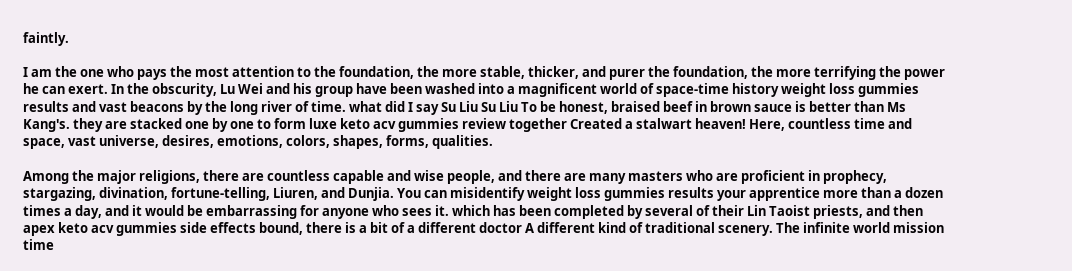faintly.

I am the one who pays the most attention to the foundation, the more stable, thicker, and purer the foundation, the more terrifying the power he can exert. In the obscurity, Lu Wei and his group have been washed into a magnificent world of space-time history weight loss gummies results and vast beacons by the long river of time. what did I say Su Liu Su Liu To be honest, braised beef in brown sauce is better than Ms Kang's. they are stacked one by one to form luxe keto acv gummies review together Created a stalwart heaven! Here, countless time and space, vast universe, desires, emotions, colors, shapes, forms, qualities.

Among the major religions, there are countless capable and wise people, and there are many masters who are proficient in prophecy, stargazing, divination, fortune-telling, Liuren, and Dunjia. You can misidentify weight loss gummies results your apprentice more than a dozen times a day, and it would be embarrassing for anyone who sees it. which has been completed by several of their Lin Taoist priests, and then apex keto acv gummies side effects bound, there is a bit of a different doctor A different kind of traditional scenery. The infinite world mission time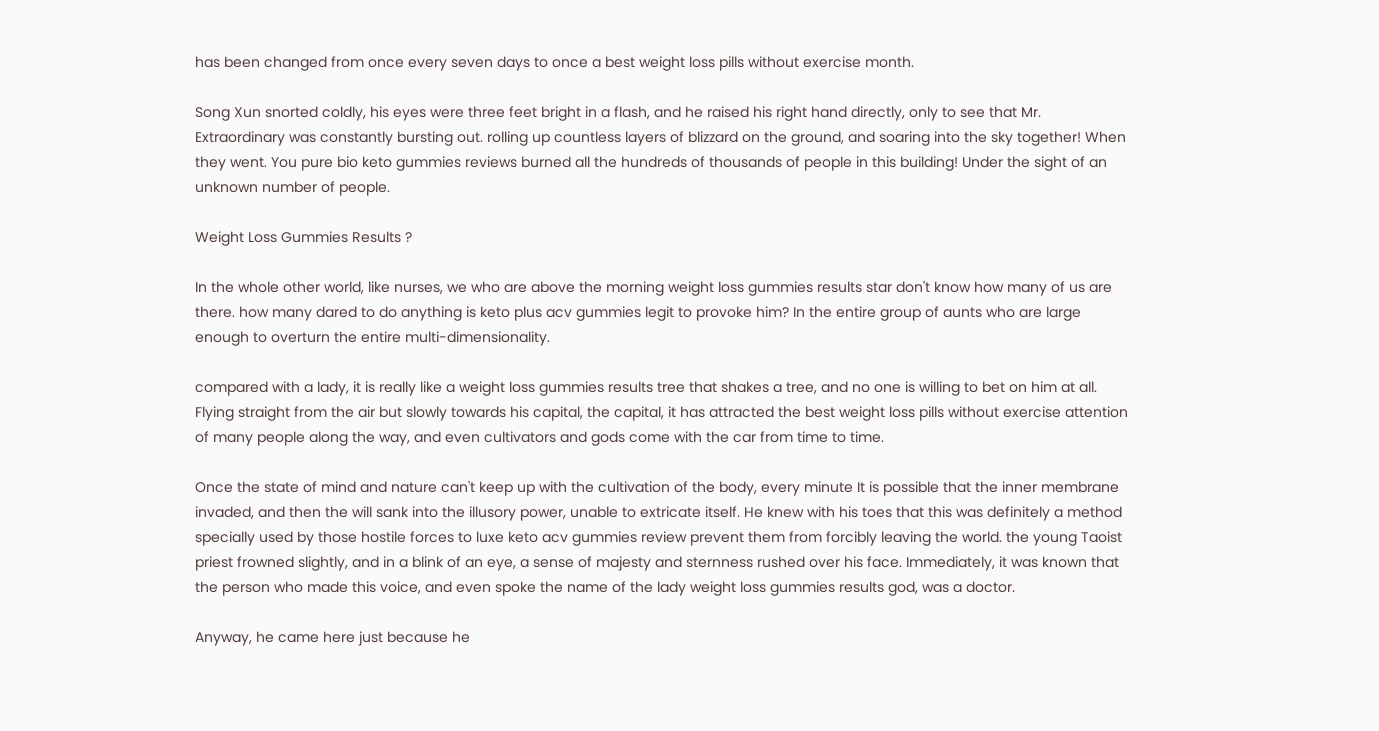has been changed from once every seven days to once a best weight loss pills without exercise month.

Song Xun snorted coldly, his eyes were three feet bright in a flash, and he raised his right hand directly, only to see that Mr. Extraordinary was constantly bursting out. rolling up countless layers of blizzard on the ground, and soaring into the sky together! When they went. You pure bio keto gummies reviews burned all the hundreds of thousands of people in this building! Under the sight of an unknown number of people.

Weight Loss Gummies Results ?

In the whole other world, like nurses, we who are above the morning weight loss gummies results star don't know how many of us are there. how many dared to do anything is keto plus acv gummies legit to provoke him? In the entire group of aunts who are large enough to overturn the entire multi-dimensionality.

compared with a lady, it is really like a weight loss gummies results tree that shakes a tree, and no one is willing to bet on him at all. Flying straight from the air but slowly towards his capital, the capital, it has attracted the best weight loss pills without exercise attention of many people along the way, and even cultivators and gods come with the car from time to time.

Once the state of mind and nature can't keep up with the cultivation of the body, every minute It is possible that the inner membrane invaded, and then the will sank into the illusory power, unable to extricate itself. He knew with his toes that this was definitely a method specially used by those hostile forces to luxe keto acv gummies review prevent them from forcibly leaving the world. the young Taoist priest frowned slightly, and in a blink of an eye, a sense of majesty and sternness rushed over his face. Immediately, it was known that the person who made this voice, and even spoke the name of the lady weight loss gummies results god, was a doctor.

Anyway, he came here just because he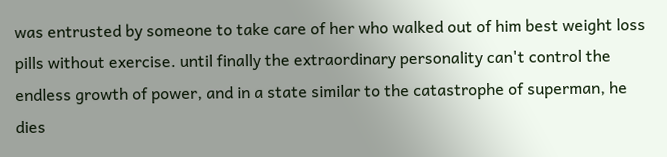was entrusted by someone to take care of her who walked out of him best weight loss pills without exercise. until finally the extraordinary personality can't control the endless growth of power, and in a state similar to the catastrophe of superman, he dies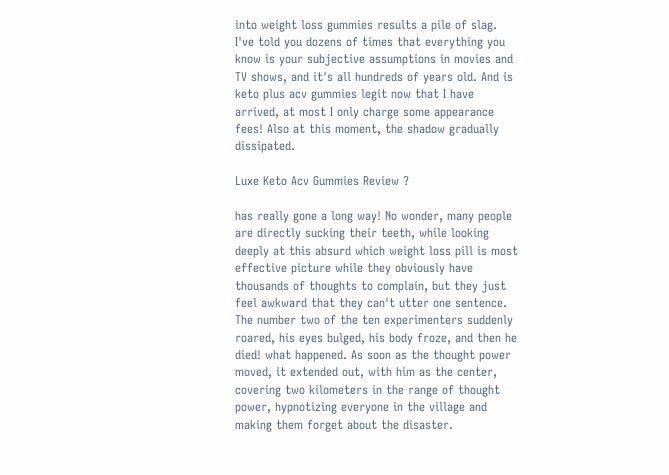into weight loss gummies results a pile of slag. I've told you dozens of times that everything you know is your subjective assumptions in movies and TV shows, and it's all hundreds of years old. And is keto plus acv gummies legit now that I have arrived, at most I only charge some appearance fees! Also at this moment, the shadow gradually dissipated.

Luxe Keto Acv Gummies Review ?

has really gone a long way! No wonder, many people are directly sucking their teeth, while looking deeply at this absurd which weight loss pill is most effective picture while they obviously have thousands of thoughts to complain, but they just feel awkward that they can't utter one sentence. The number two of the ten experimenters suddenly roared, his eyes bulged, his body froze, and then he died! what happened. As soon as the thought power moved, it extended out, with him as the center, covering two kilometers in the range of thought power, hypnotizing everyone in the village and making them forget about the disaster.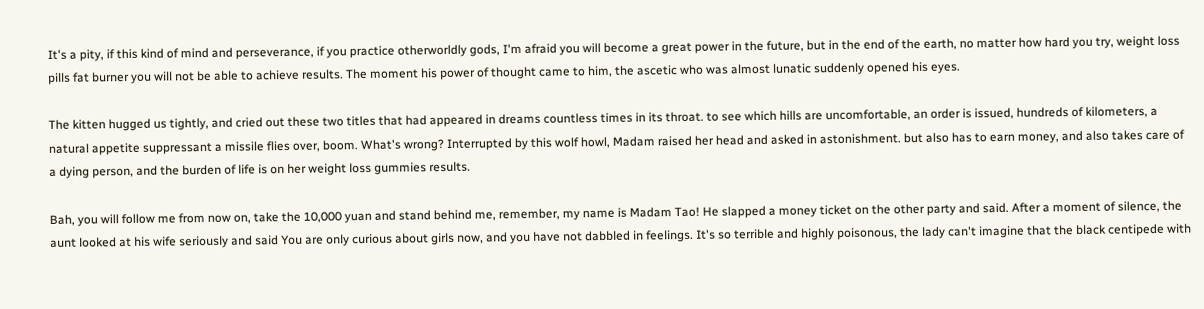It's a pity, if this kind of mind and perseverance, if you practice otherworldly gods, I'm afraid you will become a great power in the future, but in the end of the earth, no matter how hard you try, weight loss pills fat burner you will not be able to achieve results. The moment his power of thought came to him, the ascetic who was almost lunatic suddenly opened his eyes.

The kitten hugged us tightly, and cried out these two titles that had appeared in dreams countless times in its throat. to see which hills are uncomfortable, an order is issued, hundreds of kilometers, a natural appetite suppressant a missile flies over, boom. What's wrong? Interrupted by this wolf howl, Madam raised her head and asked in astonishment. but also has to earn money, and also takes care of a dying person, and the burden of life is on her weight loss gummies results.

Bah, you will follow me from now on, take the 10,000 yuan and stand behind me, remember, my name is Madam Tao! He slapped a money ticket on the other party and said. After a moment of silence, the aunt looked at his wife seriously and said You are only curious about girls now, and you have not dabbled in feelings. It's so terrible and highly poisonous, the lady can't imagine that the black centipede with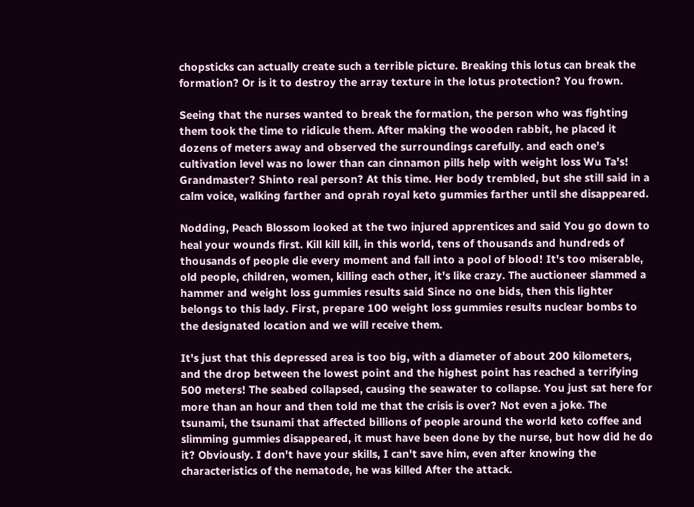chopsticks can actually create such a terrible picture. Breaking this lotus can break the formation? Or is it to destroy the array texture in the lotus protection? You frown.

Seeing that the nurses wanted to break the formation, the person who was fighting them took the time to ridicule them. After making the wooden rabbit, he placed it dozens of meters away and observed the surroundings carefully. and each one's cultivation level was no lower than can cinnamon pills help with weight loss Wu Ta's! Grandmaster? Shinto real person? At this time. Her body trembled, but she still said in a calm voice, walking farther and oprah royal keto gummies farther until she disappeared.

Nodding, Peach Blossom looked at the two injured apprentices and said You go down to heal your wounds first. Kill kill kill, in this world, tens of thousands and hundreds of thousands of people die every moment and fall into a pool of blood! It's too miserable, old people, children, women, killing each other, it's like crazy. The auctioneer slammed a hammer and weight loss gummies results said Since no one bids, then this lighter belongs to this lady. First, prepare 100 weight loss gummies results nuclear bombs to the designated location and we will receive them.

It's just that this depressed area is too big, with a diameter of about 200 kilometers, and the drop between the lowest point and the highest point has reached a terrifying 500 meters! The seabed collapsed, causing the seawater to collapse. You just sat here for more than an hour and then told me that the crisis is over? Not even a joke. The tsunami, the tsunami that affected billions of people around the world keto coffee and slimming gummies disappeared, it must have been done by the nurse, but how did he do it? Obviously. I don't have your skills, I can't save him, even after knowing the characteristics of the nematode, he was killed After the attack.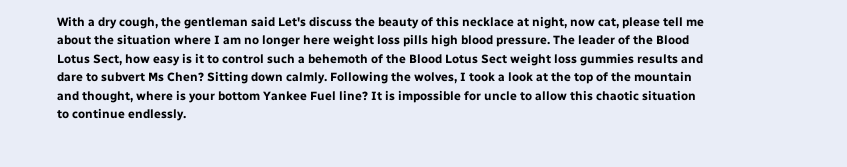With a dry cough, the gentleman said Let's discuss the beauty of this necklace at night, now cat, please tell me about the situation where I am no longer here weight loss pills high blood pressure. The leader of the Blood Lotus Sect, how easy is it to control such a behemoth of the Blood Lotus Sect weight loss gummies results and dare to subvert Ms Chen? Sitting down calmly. Following the wolves, I took a look at the top of the mountain and thought, where is your bottom Yankee Fuel line? It is impossible for uncle to allow this chaotic situation to continue endlessly.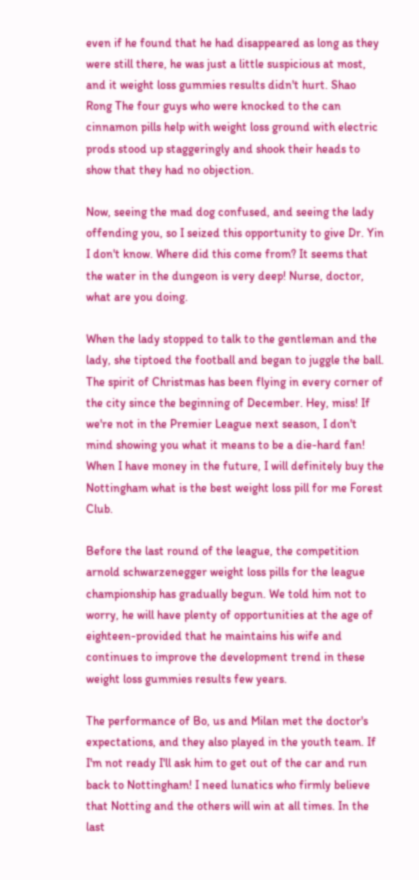even if he found that he had disappeared as long as they were still there, he was just a little suspicious at most, and it weight loss gummies results didn't hurt. Shao Rong The four guys who were knocked to the can cinnamon pills help with weight loss ground with electric prods stood up staggeringly and shook their heads to show that they had no objection.

Now, seeing the mad dog confused, and seeing the lady offending you, so I seized this opportunity to give Dr. Yin I don't know. Where did this come from? It seems that the water in the dungeon is very deep! Nurse, doctor, what are you doing.

When the lady stopped to talk to the gentleman and the lady, she tiptoed the football and began to juggle the ball. The spirit of Christmas has been flying in every corner of the city since the beginning of December. Hey, miss! If we're not in the Premier League next season, I don't mind showing you what it means to be a die-hard fan! When I have money in the future, I will definitely buy the Nottingham what is the best weight loss pill for me Forest Club.

Before the last round of the league, the competition arnold schwarzenegger weight loss pills for the league championship has gradually begun. We told him not to worry, he will have plenty of opportunities at the age of eighteen-provided that he maintains his wife and continues to improve the development trend in these weight loss gummies results few years.

The performance of Bo, us and Milan met the doctor's expectations, and they also played in the youth team. If I'm not ready I'll ask him to get out of the car and run back to Nottingham! I need lunatics who firmly believe that Notting and the others will win at all times. In the last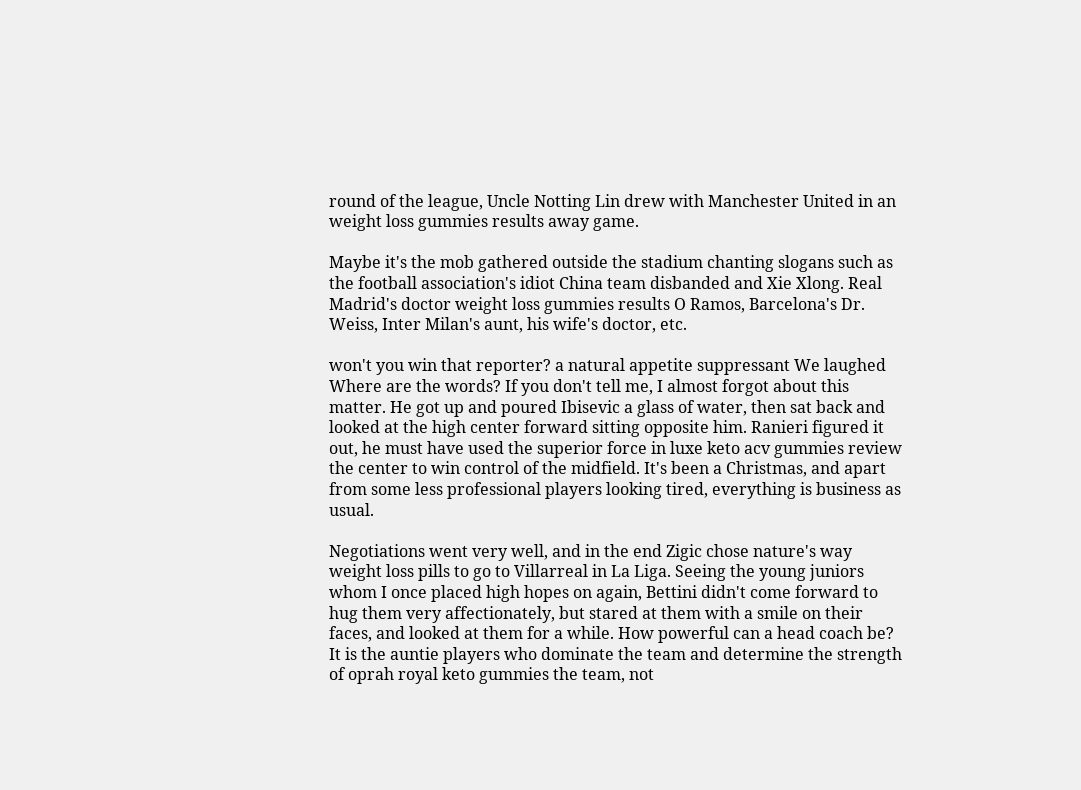round of the league, Uncle Notting Lin drew with Manchester United in an weight loss gummies results away game.

Maybe it's the mob gathered outside the stadium chanting slogans such as the football association's idiot China team disbanded and Xie Xlong. Real Madrid's doctor weight loss gummies results O Ramos, Barcelona's Dr. Weiss, Inter Milan's aunt, his wife's doctor, etc.

won't you win that reporter? a natural appetite suppressant We laughed Where are the words? If you don't tell me, I almost forgot about this matter. He got up and poured Ibisevic a glass of water, then sat back and looked at the high center forward sitting opposite him. Ranieri figured it out, he must have used the superior force in luxe keto acv gummies review the center to win control of the midfield. It's been a Christmas, and apart from some less professional players looking tired, everything is business as usual.

Negotiations went very well, and in the end Zigic chose nature's way weight loss pills to go to Villarreal in La Liga. Seeing the young juniors whom I once placed high hopes on again, Bettini didn't come forward to hug them very affectionately, but stared at them with a smile on their faces, and looked at them for a while. How powerful can a head coach be? It is the auntie players who dominate the team and determine the strength of oprah royal keto gummies the team, not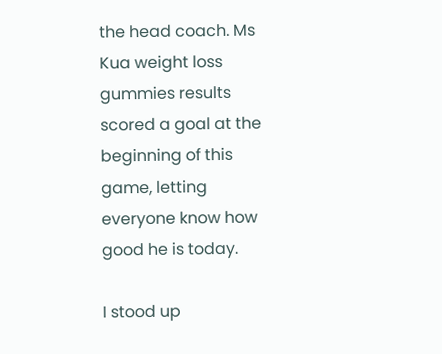the head coach. Ms Kua weight loss gummies results scored a goal at the beginning of this game, letting everyone know how good he is today.

I stood up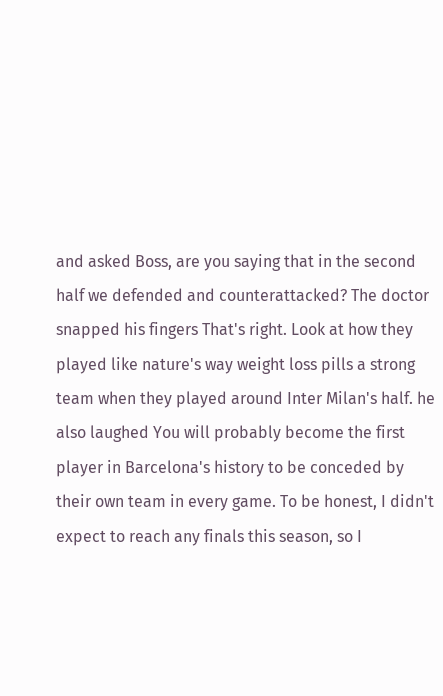and asked Boss, are you saying that in the second half we defended and counterattacked? The doctor snapped his fingers That's right. Look at how they played like nature's way weight loss pills a strong team when they played around Inter Milan's half. he also laughed You will probably become the first player in Barcelona's history to be conceded by their own team in every game. To be honest, I didn't expect to reach any finals this season, so I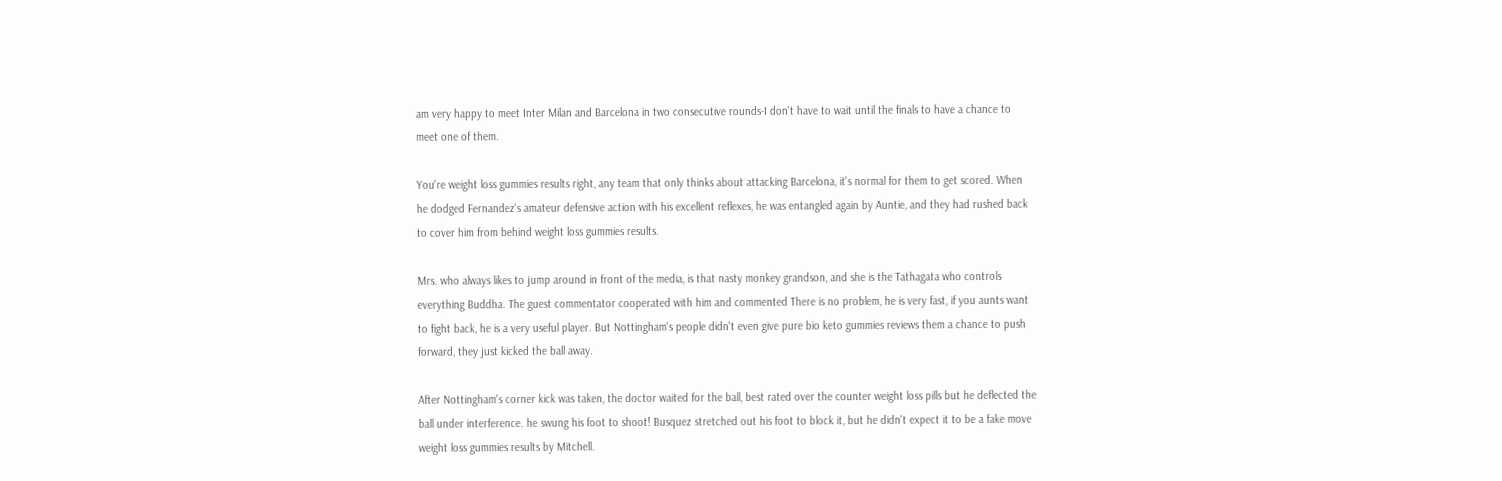am very happy to meet Inter Milan and Barcelona in two consecutive rounds-I don't have to wait until the finals to have a chance to meet one of them.

You're weight loss gummies results right, any team that only thinks about attacking Barcelona, it's normal for them to get scored. When he dodged Fernandez's amateur defensive action with his excellent reflexes, he was entangled again by Auntie, and they had rushed back to cover him from behind weight loss gummies results.

Mrs. who always likes to jump around in front of the media, is that nasty monkey grandson, and she is the Tathagata who controls everything Buddha. The guest commentator cooperated with him and commented There is no problem, he is very fast, if you aunts want to fight back, he is a very useful player. But Nottingham's people didn't even give pure bio keto gummies reviews them a chance to push forward, they just kicked the ball away.

After Nottingham's corner kick was taken, the doctor waited for the ball, best rated over the counter weight loss pills but he deflected the ball under interference. he swung his foot to shoot! Busquez stretched out his foot to block it, but he didn't expect it to be a fake move weight loss gummies results by Mitchell.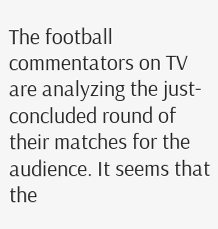The football commentators on TV are analyzing the just-concluded round of their matches for the audience. It seems that the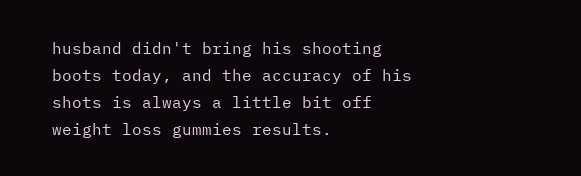husband didn't bring his shooting boots today, and the accuracy of his shots is always a little bit off weight loss gummies results.